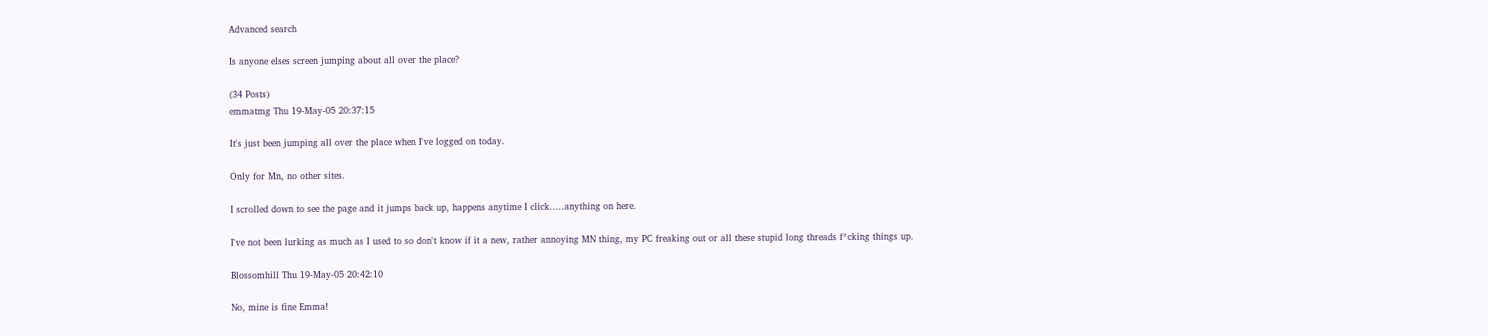Advanced search

Is anyone elses screen jumping about all over the place?

(34 Posts)
emmatmg Thu 19-May-05 20:37:15

It's just been jumping all over the place when I've logged on today.

Only for Mn, no other sites.

I scrolled down to see the page and it jumps back up, happens anytime I click.....anything on here.

I've not been lurking as much as I used to so don't know if it a new, rather annoying MN thing, my PC freaking out or all these stupid long threads f*cking things up.

Blossomhill Thu 19-May-05 20:42:10

No, mine is fine Emma!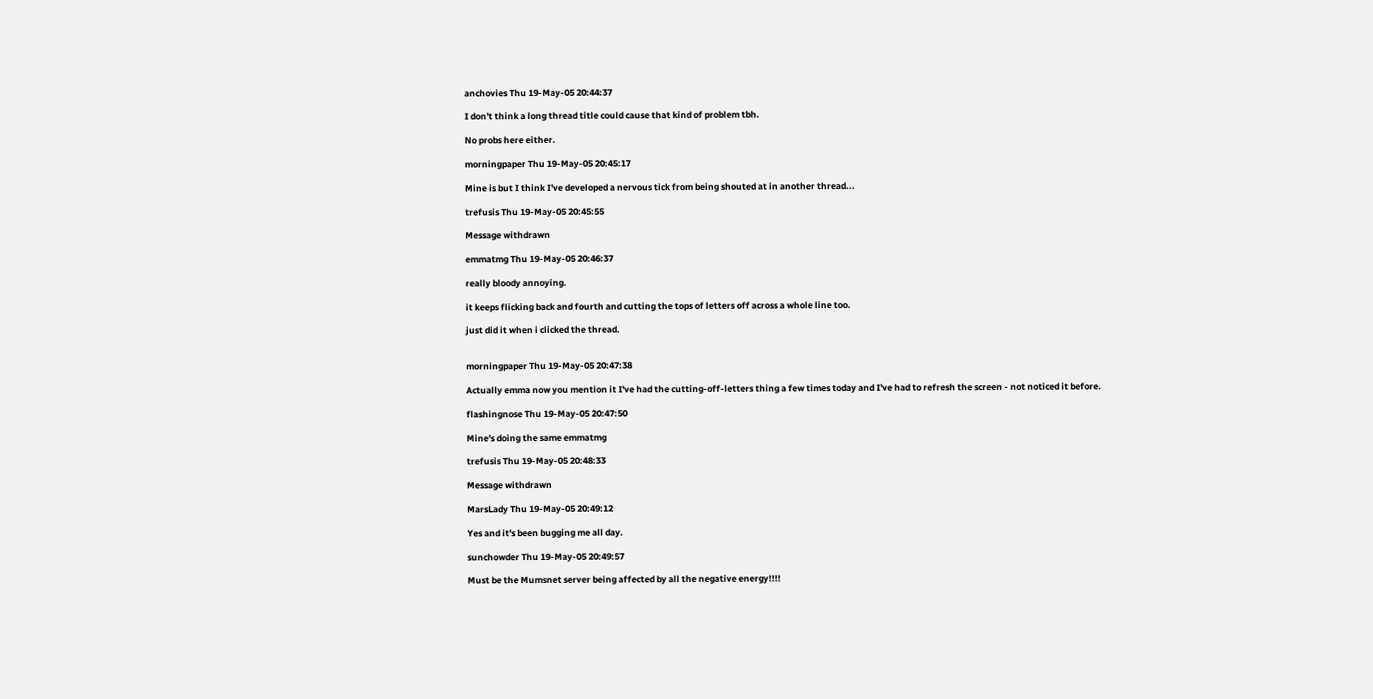anchovies Thu 19-May-05 20:44:37

I don't think a long thread title could cause that kind of problem tbh.

No probs here either.

morningpaper Thu 19-May-05 20:45:17

Mine is but I think I've developed a nervous tick from being shouted at in another thread...

trefusis Thu 19-May-05 20:45:55

Message withdrawn

emmatmg Thu 19-May-05 20:46:37

really bloody annoying.

it keeps flicking back and fourth and cutting the tops of letters off across a whole line too.

just did it when i clicked the thread.


morningpaper Thu 19-May-05 20:47:38

Actually emma now you mention it I've had the cutting-off-letters thing a few times today and I've had to refresh the screen - not noticed it before.

flashingnose Thu 19-May-05 20:47:50

Mine's doing the same emmatmg

trefusis Thu 19-May-05 20:48:33

Message withdrawn

MarsLady Thu 19-May-05 20:49:12

Yes and it's been bugging me all day.

sunchowder Thu 19-May-05 20:49:57

Must be the Mumsnet server being affected by all the negative energy!!!!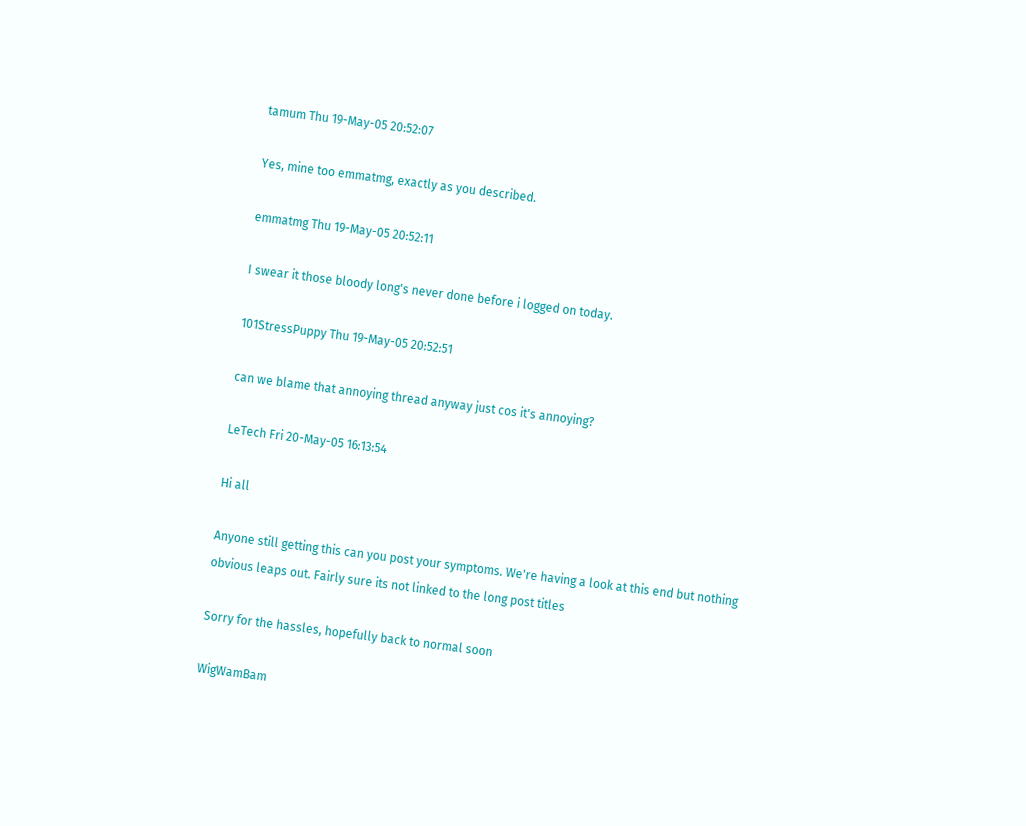tamum Thu 19-May-05 20:52:07

Yes, mine too emmatmg, exactly as you described.

emmatmg Thu 19-May-05 20:52:11

I swear it those bloody long's never done before i logged on today.

101StressPuppy Thu 19-May-05 20:52:51

can we blame that annoying thread anyway just cos it's annoying?

LeTech Fri 20-May-05 16:13:54

Hi all

Anyone still getting this can you post your symptoms. We're having a look at this end but nothing obvious leaps out. Fairly sure its not linked to the long post titles

Sorry for the hassles, hopefully back to normal soon

WigWamBam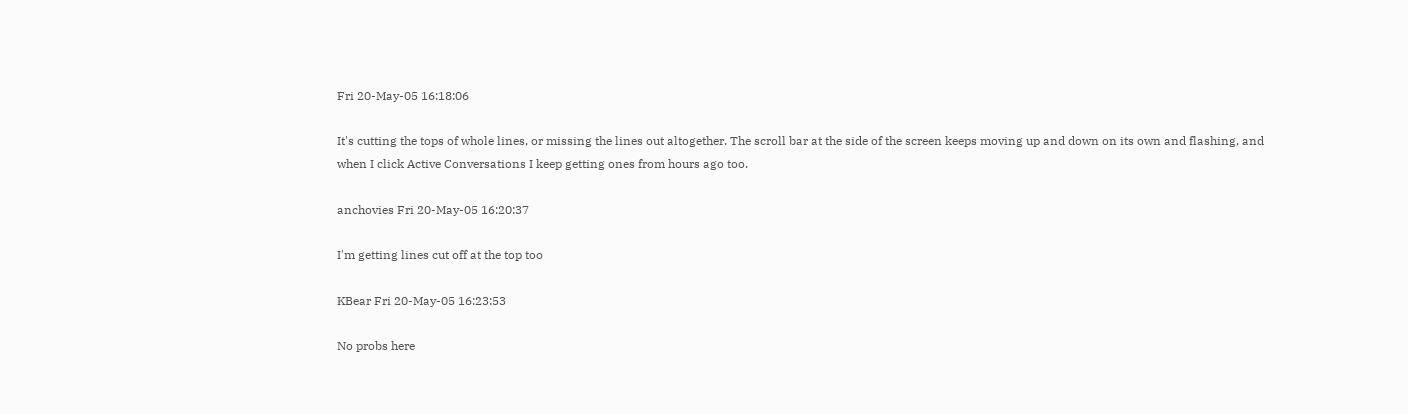Fri 20-May-05 16:18:06

It's cutting the tops of whole lines, or missing the lines out altogether. The scroll bar at the side of the screen keeps moving up and down on its own and flashing, and when I click Active Conversations I keep getting ones from hours ago too.

anchovies Fri 20-May-05 16:20:37

I'm getting lines cut off at the top too

KBear Fri 20-May-05 16:23:53

No probs here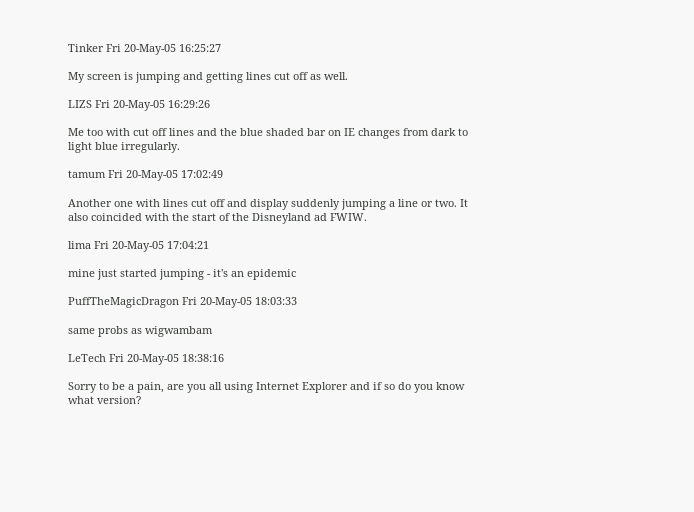Tinker Fri 20-May-05 16:25:27

My screen is jumping and getting lines cut off as well.

LIZS Fri 20-May-05 16:29:26

Me too with cut off lines and the blue shaded bar on IE changes from dark to light blue irregularly.

tamum Fri 20-May-05 17:02:49

Another one with lines cut off and display suddenly jumping a line or two. It also coincided with the start of the Disneyland ad FWIW.

lima Fri 20-May-05 17:04:21

mine just started jumping - it's an epidemic

PuffTheMagicDragon Fri 20-May-05 18:03:33

same probs as wigwambam

LeTech Fri 20-May-05 18:38:16

Sorry to be a pain, are you all using Internet Explorer and if so do you know what version?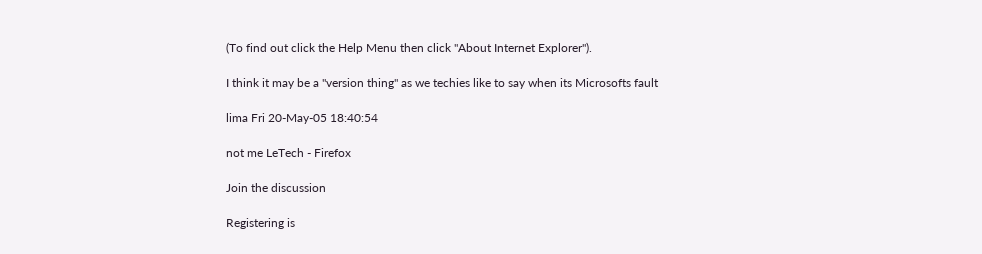(To find out click the Help Menu then click "About Internet Explorer").

I think it may be a "version thing" as we techies like to say when its Microsofts fault

lima Fri 20-May-05 18:40:54

not me LeTech - Firefox

Join the discussion

Registering is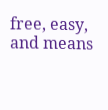free, easy, and means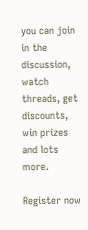you can join in the discussion, watch threads, get discounts, win prizes and lots more.

Register now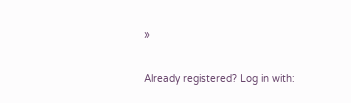»

Already registered? Log in with: